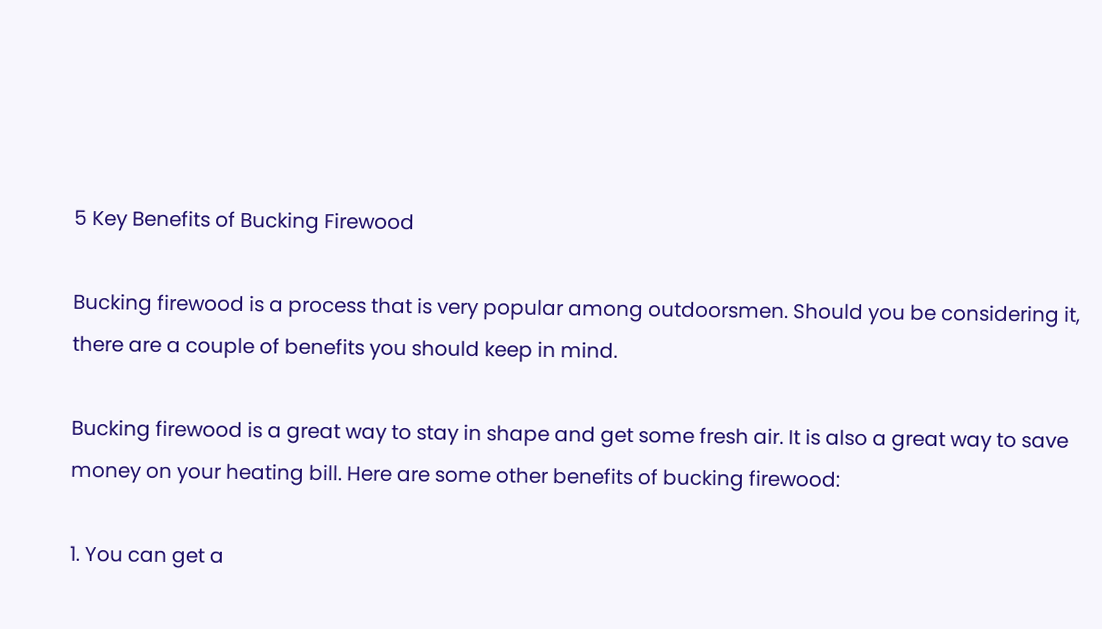5 Key Benefits of Bucking Firewood

Bucking firewood is a process that is very popular among outdoorsmen. Should you be considering it, there are a couple of benefits you should keep in mind.

Bucking firewood is a great way to stay in shape and get some fresh air. It is also a great way to save money on your heating bill. Here are some other benefits of bucking firewood:

1. You can get a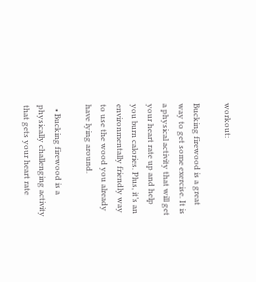workout:

Bucking firewood is a great way to get some exercise. It is a physical activity that will get your heart rate up and help you burn calories. Plus, it’s an environmentally friendly way to use the wood you already have lying around.

  • Bucking firewood is a physically challenging activity that gets your heart rate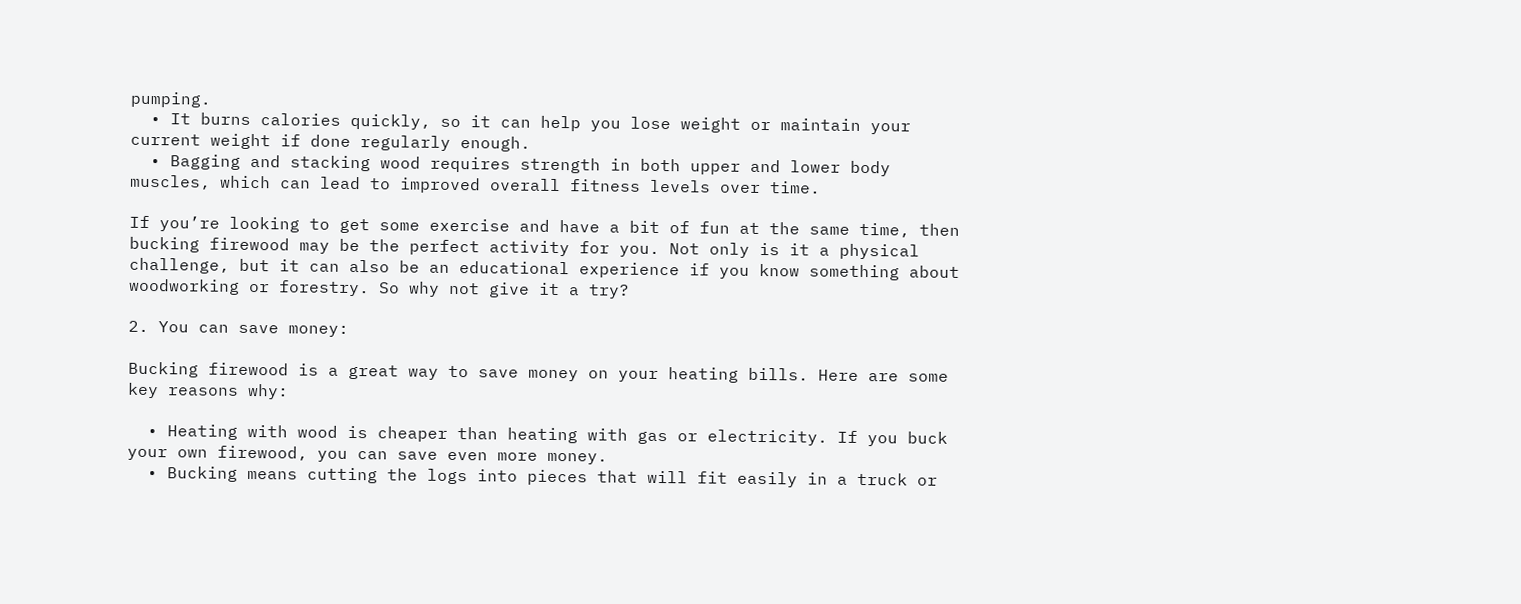pumping.
  • It burns calories quickly, so it can help you lose weight or maintain your current weight if done regularly enough.
  • Bagging and stacking wood requires strength in both upper and lower body muscles, which can lead to improved overall fitness levels over time.

If you’re looking to get some exercise and have a bit of fun at the same time, then bucking firewood may be the perfect activity for you. Not only is it a physical challenge, but it can also be an educational experience if you know something about woodworking or forestry. So why not give it a try?

2. You can save money:

Bucking firewood is a great way to save money on your heating bills. Here are some key reasons why:

  • Heating with wood is cheaper than heating with gas or electricity. If you buck your own firewood, you can save even more money.
  • Bucking means cutting the logs into pieces that will fit easily in a truck or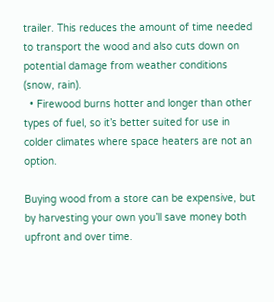trailer. This reduces the amount of time needed to transport the wood and also cuts down on potential damage from weather conditions (snow, rain).
  • Firewood burns hotter and longer than other types of fuel, so it’s better suited for use in colder climates where space heaters are not an option.

Buying wood from a store can be expensive, but by harvesting your own you’ll save money both upfront and over time.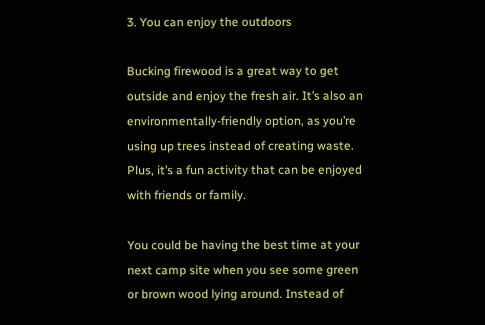3. You can enjoy the outdoors

Bucking firewood is a great way to get outside and enjoy the fresh air. It’s also an environmentally-friendly option, as you’re using up trees instead of creating waste. Plus, it’s a fun activity that can be enjoyed with friends or family.

You could be having the best time at your next camp site when you see some green or brown wood lying around. Instead of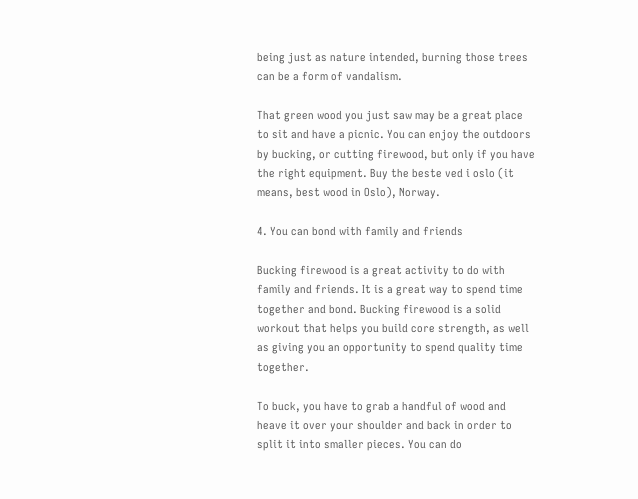being just as nature intended, burning those trees can be a form of vandalism.

That green wood you just saw may be a great place to sit and have a picnic. You can enjoy the outdoors by bucking, or cutting firewood, but only if you have the right equipment. Buy the beste ved i oslo (it means, best wood in Oslo), Norway.

4. You can bond with family and friends

Bucking firewood is a great activity to do with family and friends. It is a great way to spend time together and bond. Bucking firewood is a solid workout that helps you build core strength, as well as giving you an opportunity to spend quality time together.

To buck, you have to grab a handful of wood and heave it over your shoulder and back in order to split it into smaller pieces. You can do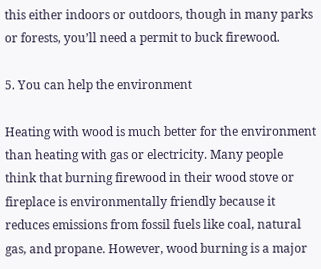this either indoors or outdoors, though in many parks or forests, you’ll need a permit to buck firewood.

5. You can help the environment

Heating with wood is much better for the environment than heating with gas or electricity. Many people think that burning firewood in their wood stove or fireplace is environmentally friendly because it reduces emissions from fossil fuels like coal, natural gas, and propane. However, wood burning is a major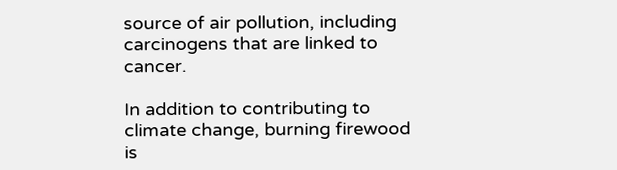source of air pollution, including carcinogens that are linked to cancer.

In addition to contributing to climate change, burning firewood is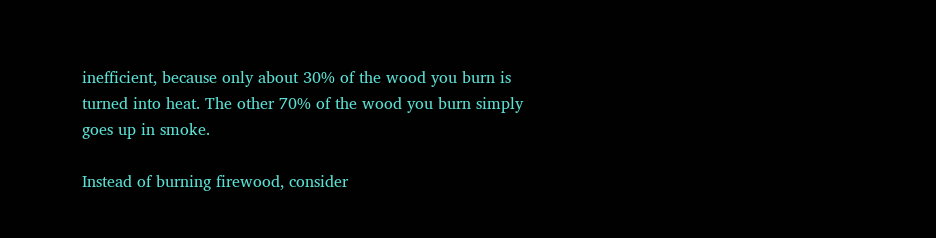inefficient, because only about 30% of the wood you burn is turned into heat. The other 70% of the wood you burn simply goes up in smoke.

Instead of burning firewood, consider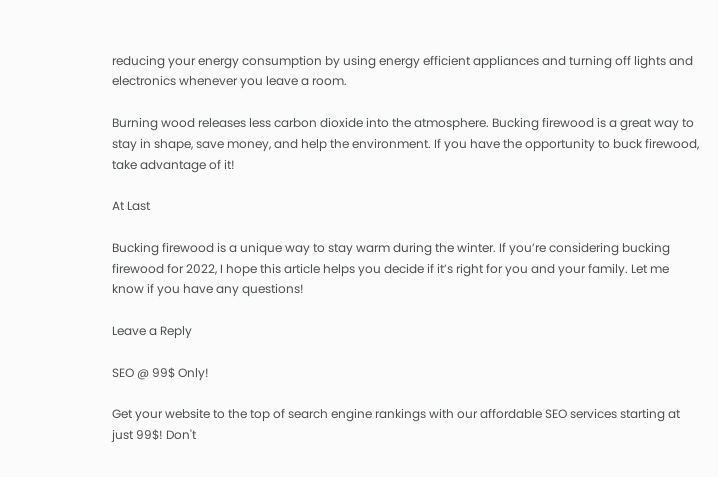reducing your energy consumption by using energy efficient appliances and turning off lights and electronics whenever you leave a room.

Burning wood releases less carbon dioxide into the atmosphere. Bucking firewood is a great way to stay in shape, save money, and help the environment. If you have the opportunity to buck firewood, take advantage of it!

At Last

Bucking firewood is a unique way to stay warm during the winter. If you’re considering bucking firewood for 2022, I hope this article helps you decide if it’s right for you and your family. Let me know if you have any questions!

Leave a Reply

SEO @ 99$ Only!

Get your website to the top of search engine rankings with our affordable SEO services starting at just 99$! Don't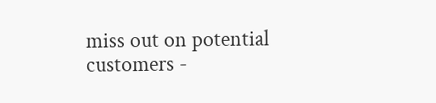miss out on potential customers -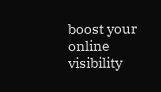boost your online visibility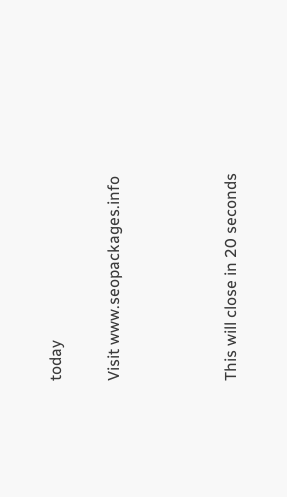today

Visit www.seopackages.info



This will close in 20 seconds